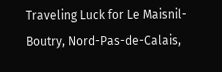Traveling Luck for Le Maisnil-Boutry, Nord-Pas-de-Calais,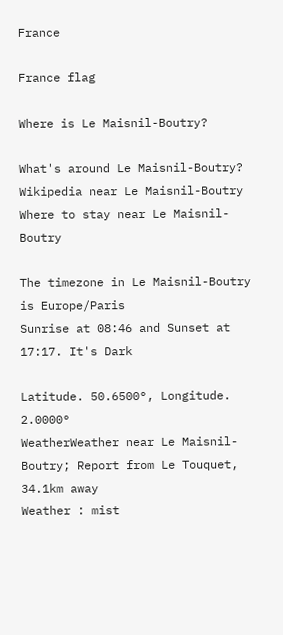France

France flag

Where is Le Maisnil-Boutry?

What's around Le Maisnil-Boutry?
Wikipedia near Le Maisnil-Boutry
Where to stay near Le Maisnil-Boutry

The timezone in Le Maisnil-Boutry is Europe/Paris
Sunrise at 08:46 and Sunset at 17:17. It's Dark

Latitude. 50.6500°, Longitude. 2.0000°
WeatherWeather near Le Maisnil-Boutry; Report from Le Touquet, 34.1km away
Weather : mist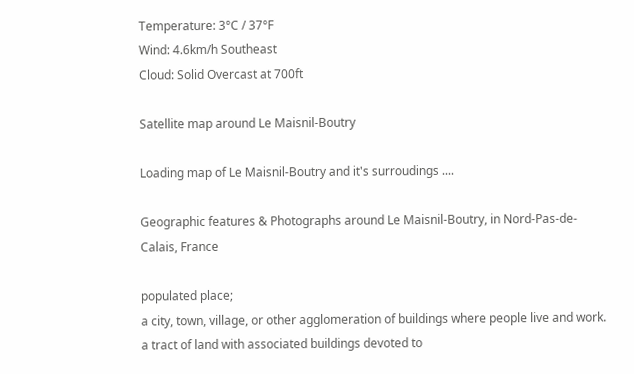Temperature: 3°C / 37°F
Wind: 4.6km/h Southeast
Cloud: Solid Overcast at 700ft

Satellite map around Le Maisnil-Boutry

Loading map of Le Maisnil-Boutry and it's surroudings ....

Geographic features & Photographs around Le Maisnil-Boutry, in Nord-Pas-de-Calais, France

populated place;
a city, town, village, or other agglomeration of buildings where people live and work.
a tract of land with associated buildings devoted to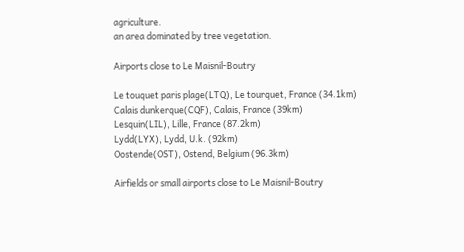agriculture.
an area dominated by tree vegetation.

Airports close to Le Maisnil-Boutry

Le touquet paris plage(LTQ), Le tourquet, France (34.1km)
Calais dunkerque(CQF), Calais, France (39km)
Lesquin(LIL), Lille, France (87.2km)
Lydd(LYX), Lydd, U.k. (92km)
Oostende(OST), Ostend, Belgium (96.3km)

Airfields or small airports close to Le Maisnil-Boutry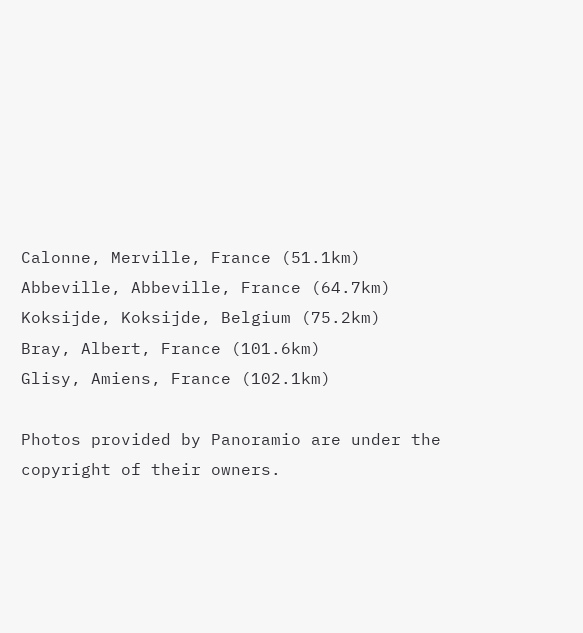Calonne, Merville, France (51.1km)
Abbeville, Abbeville, France (64.7km)
Koksijde, Koksijde, Belgium (75.2km)
Bray, Albert, France (101.6km)
Glisy, Amiens, France (102.1km)

Photos provided by Panoramio are under the copyright of their owners.